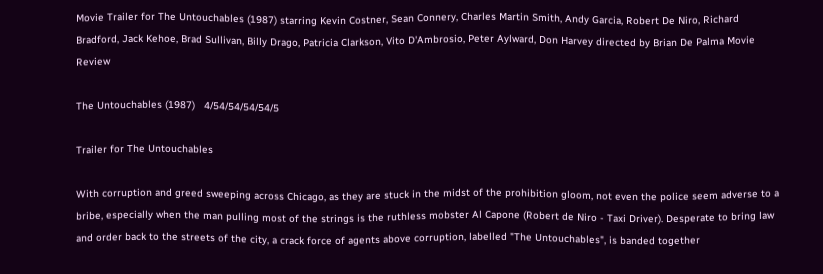Movie Trailer for The Untouchables (1987) starring Kevin Costner, Sean Connery, Charles Martin Smith, Andy Garcia, Robert De Niro, Richard Bradford, Jack Kehoe, Brad Sullivan, Billy Drago, Patricia Clarkson, Vito D'Ambrosio, Peter Aylward, Don Harvey directed by Brian De Palma Movie Review

The Untouchables (1987)   4/54/54/54/54/5

Trailer for The Untouchables

With corruption and greed sweeping across Chicago, as they are stuck in the midst of the prohibition gloom, not even the police seem adverse to a bribe, especially when the man pulling most of the strings is the ruthless mobster Al Capone (Robert de Niro - Taxi Driver). Desperate to bring law and order back to the streets of the city, a crack force of agents above corruption, labelled "The Untouchables", is banded together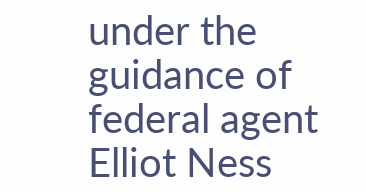under the guidance of federal agent Elliot Ness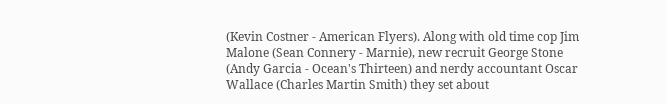(Kevin Costner - American Flyers). Along with old time cop Jim Malone (Sean Connery - Marnie), new recruit George Stone (Andy Garcia - Ocean's Thirteen) and nerdy accountant Oscar Wallace (Charles Martin Smith) they set about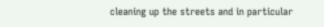cleaning up the streets and in particular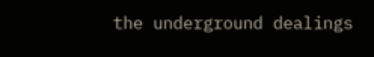the underground dealings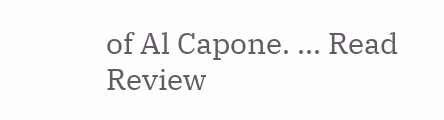of Al Capone. ... Read Review